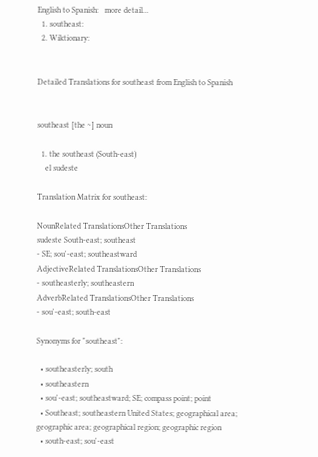English to Spanish:   more detail...
  1. southeast:
  2. Wiktionary:


Detailed Translations for southeast from English to Spanish


southeast [the ~] noun

  1. the southeast (South-east)
    el sudeste

Translation Matrix for southeast:

NounRelated TranslationsOther Translations
sudeste South-east; southeast
- SE; sou'-east; southeastward
AdjectiveRelated TranslationsOther Translations
- southeasterly; southeastern
AdverbRelated TranslationsOther Translations
- sou'-east; south-east

Synonyms for "southeast":

  • southeasterly; south
  • southeastern
  • sou'-east; southeastward; SE; compass point; point
  • Southeast; southeastern United States; geographical area; geographic area; geographical region; geographic region
  • south-east; sou'-east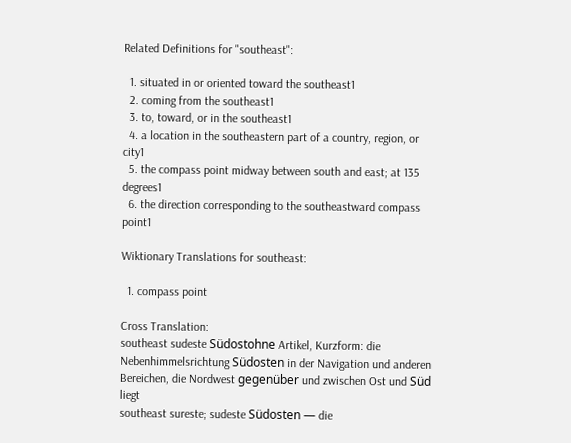Related Definitions for "southeast":

  1. situated in or oriented toward the southeast1
  2. coming from the southeast1
  3. to, toward, or in the southeast1
  4. a location in the southeastern part of a country, region, or city1
  5. the compass point midway between south and east; at 135 degrees1
  6. the direction corresponding to the southeastward compass point1

Wiktionary Translations for southeast:

  1. compass point

Cross Translation:
southeast sudeste Südostohne Artikel, Kurzform: die Nebenhimmelsrichtung Südosten in der Navigation und anderen Bereichen, die Nordwest gegenüber und zwischen Ost und Süd liegt
southeast sureste; sudeste Südosten — die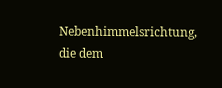Nebenhimmelsrichtung, die dem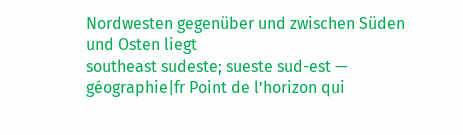Nordwesten gegenüber und zwischen Süden und Osten liegt
southeast sudeste; sueste sud-est — géographie|fr Point de l’horizon qui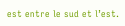est entre le sud et l’est.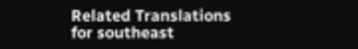Related Translations for southeast